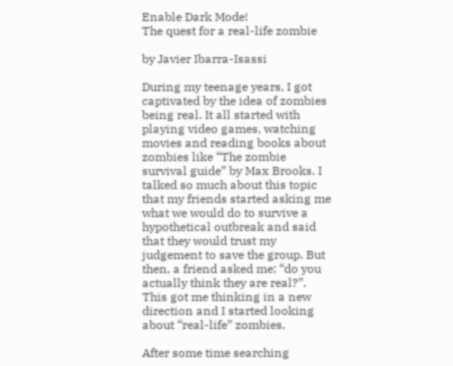Enable Dark Mode!
The quest for a real-life zombie

by Javier Ibarra-Isassi

During my teenage years, I got captivated by the idea of zombies being real. It all started with playing video games, watching movies and reading books about zombies like “The zombie survival guide” by Max Brooks. I talked so much about this topic that my friends started asking me what we would do to survive a hypothetical outbreak and said that they would trust my judgement to save the group. But then, a friend asked me: “do you actually think they are real?”. This got me thinking in a new direction and I started looking about “real-life” zombies.

After some time searching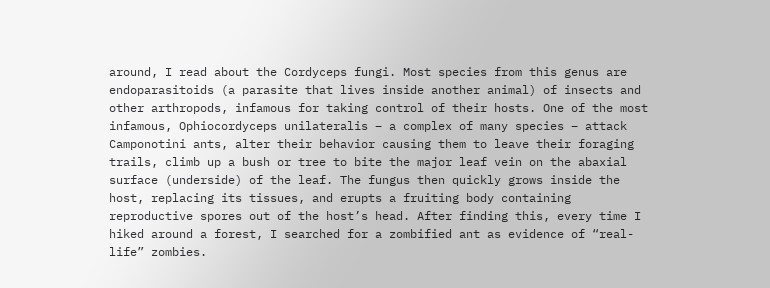around, I read about the Cordyceps fungi. Most species from this genus are endoparasitoids (a parasite that lives inside another animal) of insects and other arthropods, infamous for taking control of their hosts. One of the most infamous, Ophiocordyceps unilateralis – a complex of many species – attack Camponotini ants, alter their behavior causing them to leave their foraging trails, climb up a bush or tree to bite the major leaf vein on the abaxial surface (underside) of the leaf. The fungus then quickly grows inside the host, replacing its tissues, and erupts a fruiting body containing reproductive spores out of the host’s head. After finding this, every time I hiked around a forest, I searched for a zombified ant as evidence of “real-life” zombies.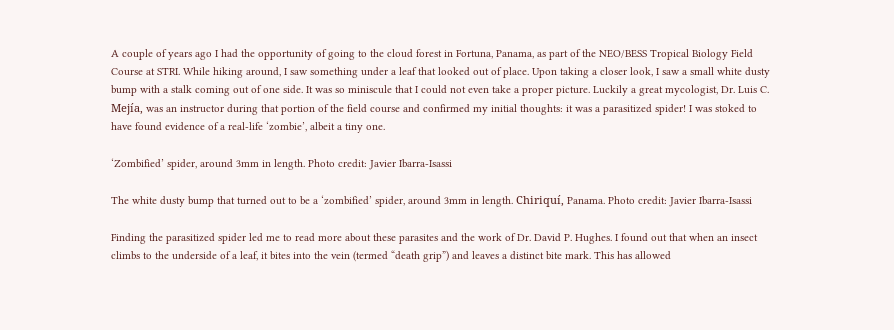A couple of years ago I had the opportunity of going to the cloud forest in Fortuna, Panama, as part of the NEO/BESS Tropical Biology Field Course at STRI. While hiking around, I saw something under a leaf that looked out of place. Upon taking a closer look, I saw a small white dusty bump with a stalk coming out of one side. It was so miniscule that I could not even take a proper picture. Luckily a great mycologist, Dr. Luis C. Mejía, was an instructor during that portion of the field course and confirmed my initial thoughts: it was a parasitized spider! I was stoked to have found evidence of a real-life ‘zombie’, albeit a tiny one.

‘Zombified’ spider, around 3mm in length. Photo credit: Javier Ibarra-Isassi

The white dusty bump that turned out to be a ‘zombified’ spider, around 3mm in length. Chiriquí, Panama. Photo credit: Javier Ibarra-Isassi

Finding the parasitized spider led me to read more about these parasites and the work of Dr. David P. Hughes. I found out that when an insect climbs to the underside of a leaf, it bites into the vein (termed “death grip”) and leaves a distinct bite mark. This has allowed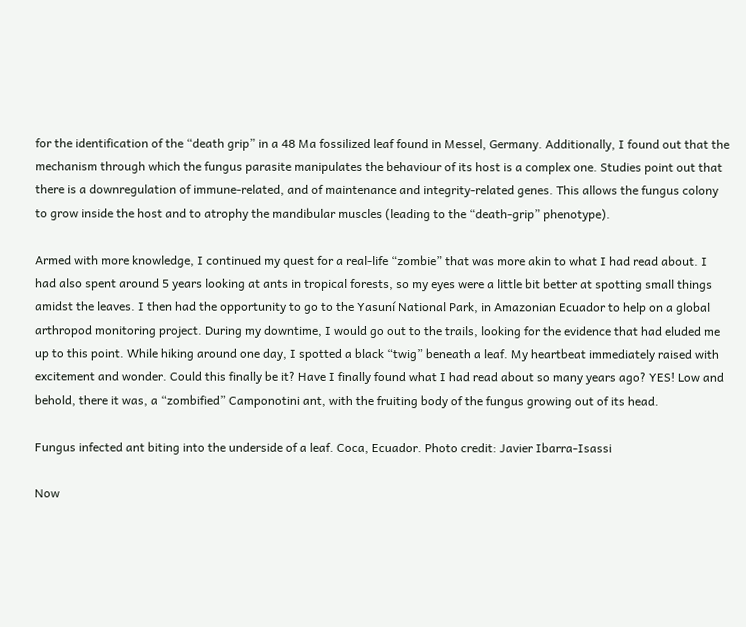for the identification of the “death grip” in a 48 Ma fossilized leaf found in Messel, Germany. Additionally, I found out that the mechanism through which the fungus parasite manipulates the behaviour of its host is a complex one. Studies point out that there is a downregulation of immune-related, and of maintenance and integrity-related genes. This allows the fungus colony to grow inside the host and to atrophy the mandibular muscles (leading to the “death-grip” phenotype).

Armed with more knowledge, I continued my quest for a real-life “zombie” that was more akin to what I had read about. I had also spent around 5 years looking at ants in tropical forests, so my eyes were a little bit better at spotting small things amidst the leaves. I then had the opportunity to go to the Yasuní National Park, in Amazonian Ecuador to help on a global arthropod monitoring project. During my downtime, I would go out to the trails, looking for the evidence that had eluded me up to this point. While hiking around one day, I spotted a black “twig” beneath a leaf. My heartbeat immediately raised with excitement and wonder. Could this finally be it? Have I finally found what I had read about so many years ago? YES! Low and behold, there it was, a “zombified” Camponotini ant, with the fruiting body of the fungus growing out of its head.

Fungus infected ant biting into the underside of a leaf. Coca, Ecuador. Photo credit: Javier Ibarra-Isassi

Now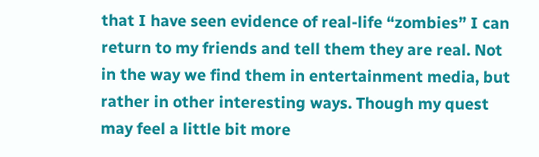that I have seen evidence of real-life “zombies” I can return to my friends and tell them they are real. Not in the way we find them in entertainment media, but rather in other interesting ways. Though my quest may feel a little bit more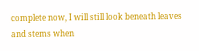complete now, I will still look beneath leaves and stems when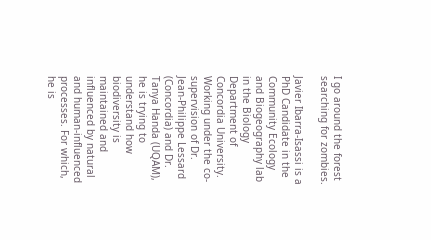I go around the forest searching for zombies.

Javier Ibarra-Isassi is a PhD Candidate in the Community Ecology and Biogeography lab in the Biology Department of Concordia University. Working under the co-supervision of Dr. Jean-Philippe Lessard (Concordia) and Dr. Tanya Handa (UQAM), he is trying to understand how biodiversity is maintained and influenced by natural and human-influenced processes. For which, he is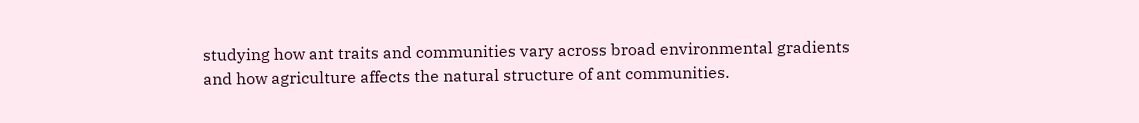studying how ant traits and communities vary across broad environmental gradients and how agriculture affects the natural structure of ant communities.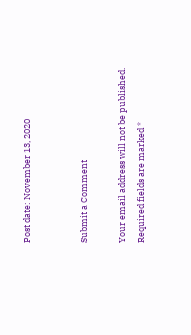Post date: November 13, 2020


Submit a Comment

Your email address will not be published. Required fields are marked *